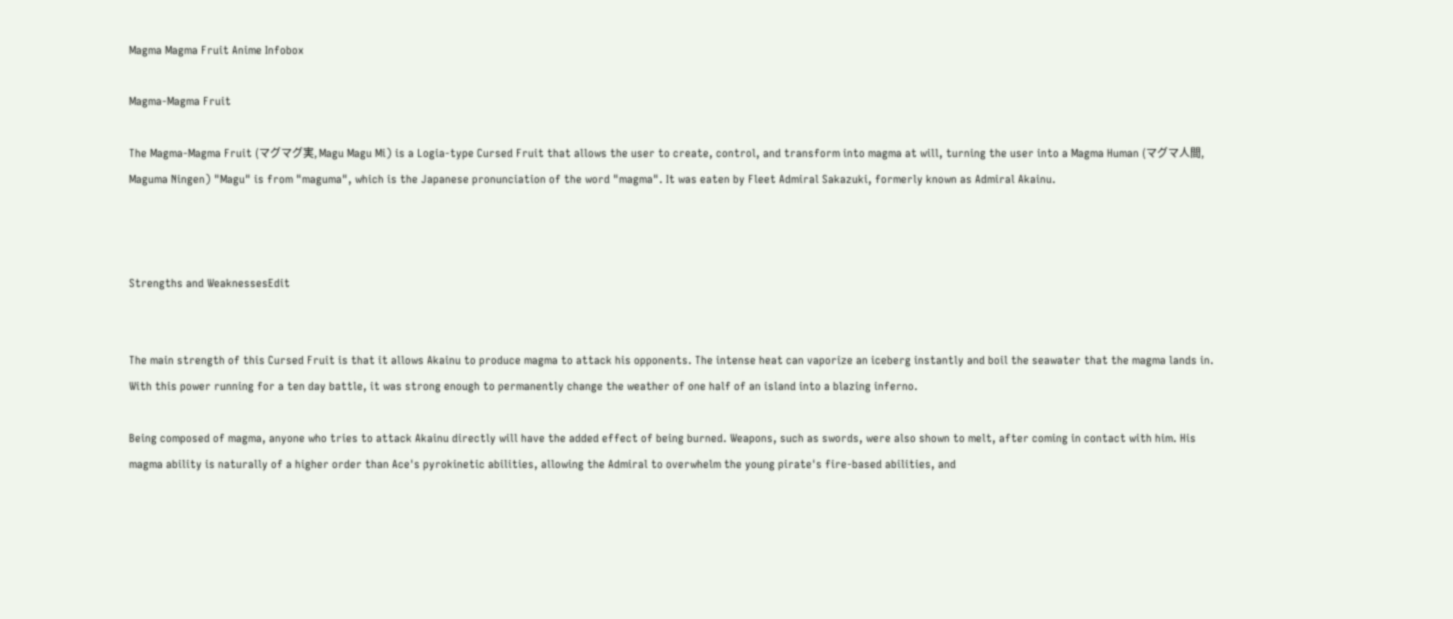Magma Magma Fruit Anime Infobox

Magma-Magma Fruit

The Magma-Magma Fruit (マグマグ実, Magu Magu Mi) is a Logia-type Cursed Fruit that allows the user to create, control, and transform into magma at will, turning the user into a Magma Human (マグマ人間, Maguma Ningen) "Magu" is from "maguma", which is the Japanese pronunciation of the word "magma". It was eaten by Fleet Admiral Sakazuki, formerly known as Admiral Akainu.



Strengths and WeaknessesEdit


The main strength of this Cursed Fruit is that it allows Akainu to produce magma to attack his opponents. The intense heat can vaporize an iceberg instantly and boil the seawater that the magma lands in. With this power running for a ten day battle, it was strong enough to permanently change the weather of one half of an island into a blazing inferno.

Being composed of magma, anyone who tries to attack Akainu directly will have the added effect of being burned. Weapons, such as swords, were also shown to melt, after coming in contact with him. His magma ability is naturally of a higher order than Ace's pyrokinetic abilities, allowing the Admiral to overwhelm the young pirate's fire-based abilities, and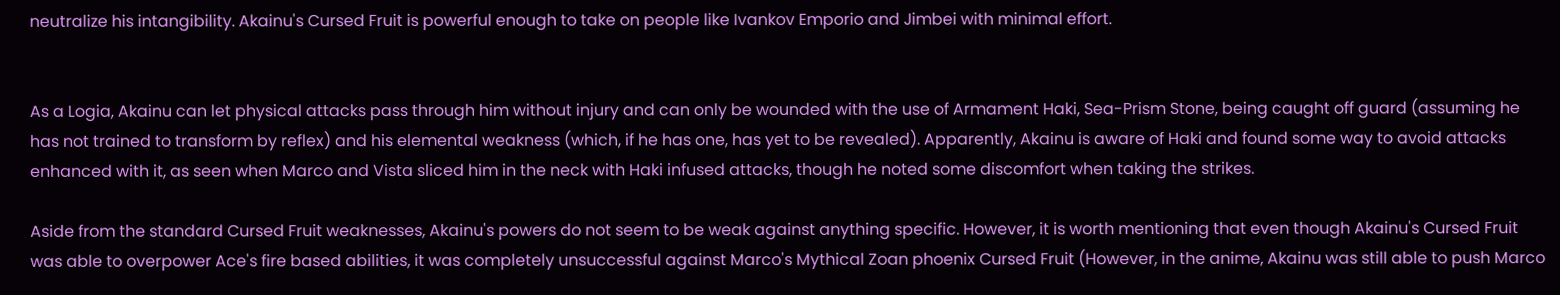neutralize his intangibility. Akainu's Cursed Fruit is powerful enough to take on people like Ivankov Emporio and Jimbei with minimal effort.


As a Logia, Akainu can let physical attacks pass through him without injury and can only be wounded with the use of Armament Haki, Sea-Prism Stone, being caught off guard (assuming he has not trained to transform by reflex) and his elemental weakness (which, if he has one, has yet to be revealed). Apparently, Akainu is aware of Haki and found some way to avoid attacks enhanced with it, as seen when Marco and Vista sliced him in the neck with Haki infused attacks, though he noted some discomfort when taking the strikes.

Aside from the standard Cursed Fruit weaknesses, Akainu's powers do not seem to be weak against anything specific. However, it is worth mentioning that even though Akainu's Cursed Fruit was able to overpower Ace's fire based abilities, it was completely unsuccessful against Marco's Mythical Zoan phoenix Cursed Fruit (However, in the anime, Akainu was still able to push Marco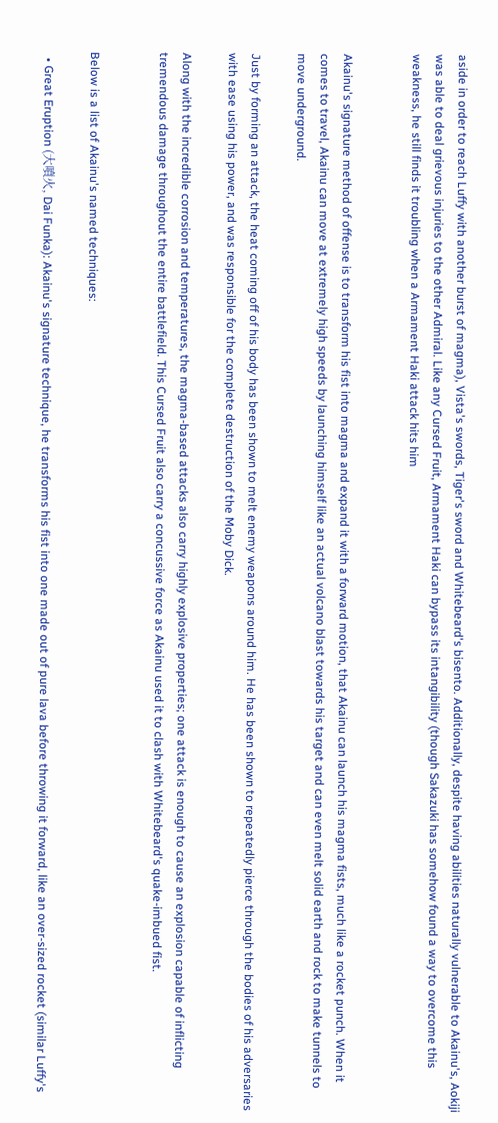aside in order to reach Luffy with another burst of magma), Vista's swords, Tiger's sword and Whitebeard's bisento. Additionally, despite having abilities naturally vulnerable to Akainu's, Aokiji was able to deal grievous injuries to the other Admiral. Like any Cursed Fruit, Armament Haki can bypass its intangibility (though Sakazuki has somehow found a way to overcome this weakness, he still finds it troubling when a Armament Haki attack hits him


Akainu's signature method of offense is to transform his fist into magma and expand it with a forward motion, that Akainu can launch his magma fists, much like a rocket punch. When it comes to travel, Akainu can move at extremely high speeds by launching himself like an actual volcano blast towards his target and can even melt solid earth and rock to make tunnels to move underground.

Just by forming an attack, the heat coming off of his body has been shown to melt enemy weapons around him. He has been shown to repeatedly pierce through the bodies of his adversaries with ease using his power, and was responsible for the complete destruction of the Moby Dick.

Along with the incredible corrosion and temperatures, the magma-based attacks also carry highly explosive properties; one attack is enough to cause an explosion capable of inflicting tremendous damage throughout the entire battlefield. This Cursed Fruit also carry a concussive force as Akainu used it to clash with Whitebeard's quake-imbued fist.


Below is a list of Akainu's named techniques:

  • Great Eruption (大噴火, Dai Funka): Akainu's signature technique, he transforms his fist into one made out of pure lava before throwing it forward, like an over-sized rocket (similar Luffy's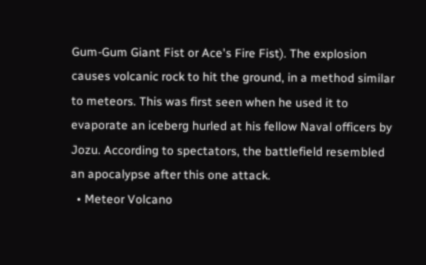Gum-Gum Giant Fist or Ace's Fire Fist). The explosion causes volcanic rock to hit the ground, in a method similar to meteors. This was first seen when he used it to evaporate an iceberg hurled at his fellow Naval officers by Jozu. According to spectators, the battlefield resembled an apocalypse after this one attack.
  • Meteor Volcano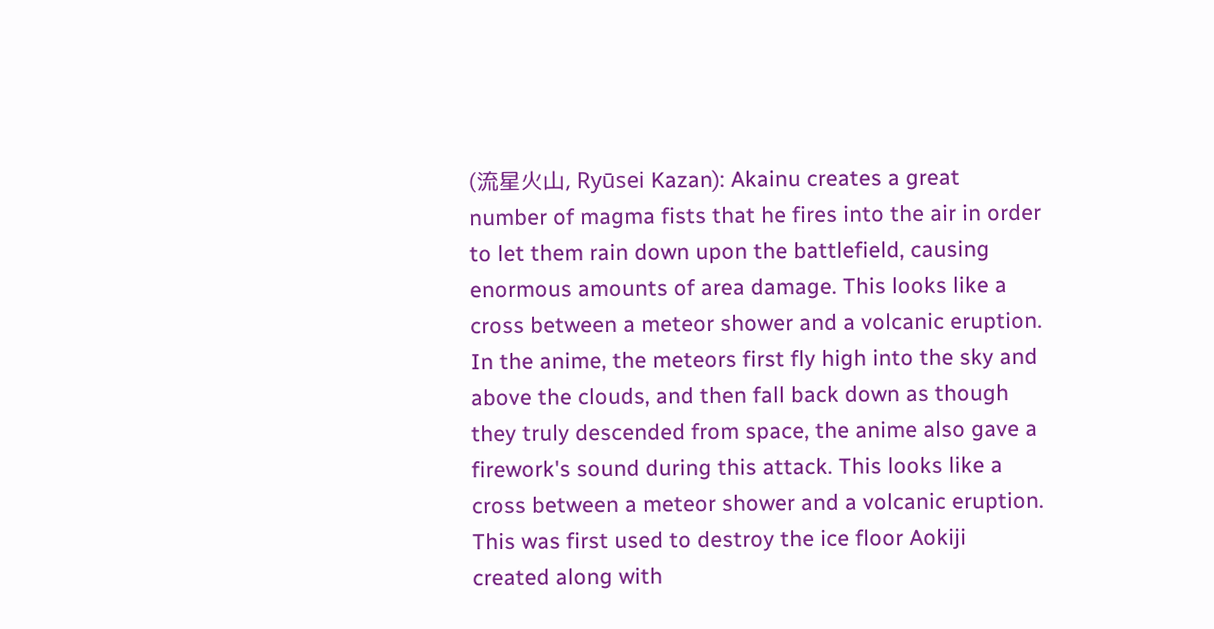(流星火山, Ryūsei Kazan): Akainu creates a great number of magma fists that he fires into the air in order to let them rain down upon the battlefield, causing enormous amounts of area damage. This looks like a cross between a meteor shower and a volcanic eruption. In the anime, the meteors first fly high into the sky and above the clouds, and then fall back down as though they truly descended from space, the anime also gave a firework's sound during this attack. This looks like a cross between a meteor shower and a volcanic eruption. This was first used to destroy the ice floor Aokiji created along with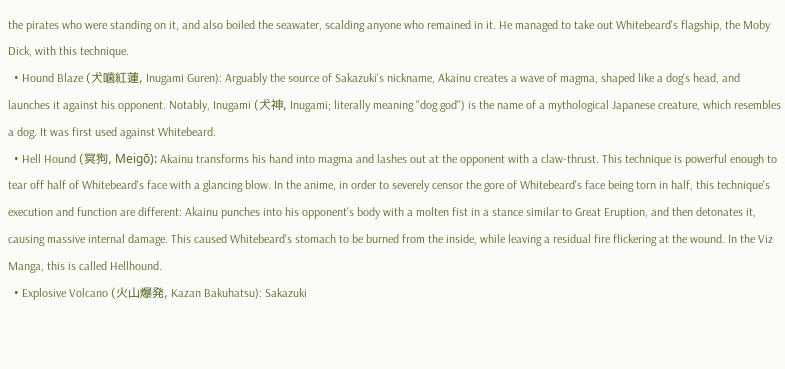the pirates who were standing on it, and also boiled the seawater, scalding anyone who remained in it. He managed to take out Whitebeard's flagship, the Moby Dick, with this technique.
  • Hound Blaze (犬噛紅蓮, Inugami Guren): Arguably the source of Sakazuki's nickname, Akainu creates a wave of magma, shaped like a dog's head, and launches it against his opponent. Notably, Inugami (犬神, Inugami; literally meaning "dog god") is the name of a mythological Japanese creature, which resembles a dog. It was first used against Whitebeard.
  • Hell Hound (冥狗, Meigō): Akainu transforms his hand into magma and lashes out at the opponent with a claw-thrust. This technique is powerful enough to tear off half of Whitebeard's face with a glancing blow. In the anime, in order to severely censor the gore of Whitebeard's face being torn in half, this technique's execution and function are different: Akainu punches into his opponent's body with a molten fist in a stance similar to Great Eruption, and then detonates it, causing massive internal damage. This caused Whitebeard's stomach to be burned from the inside, while leaving a residual fire flickering at the wound. In the Viz Manga, this is called Hellhound.
  • Explosive Volcano (火山爆発, Kazan Bakuhatsu): Sakazuki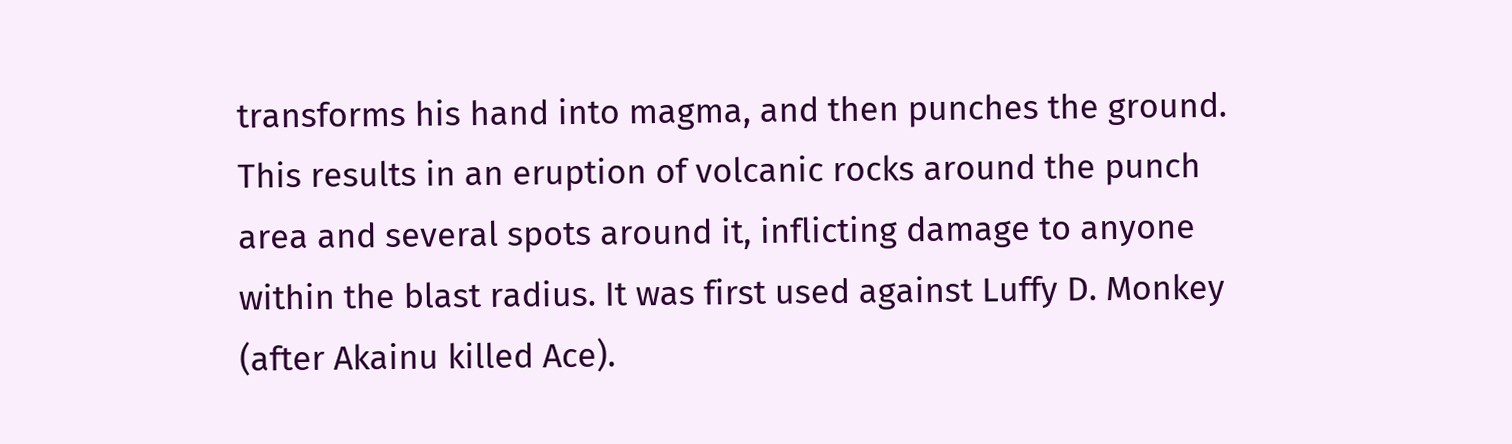transforms his hand into magma, and then punches the ground. This results in an eruption of volcanic rocks around the punch area and several spots around it, inflicting damage to anyone within the blast radius. It was first used against Luffy D. Monkey (after Akainu killed Ace).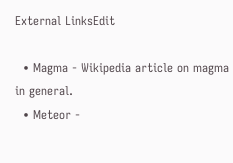External LinksEdit

  • Magma - Wikipedia article on magma in general.
  • Meteor -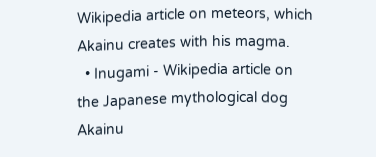Wikipedia article on meteors, which Akainu creates with his magma.
  • Inugami - Wikipedia article on the Japanese mythological dog Akainu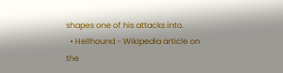shapes one of his attacks into.
  • Hellhound - Wikipedia article on the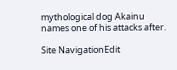mythological dog Akainu names one of his attacks after.

Site NavigationEdit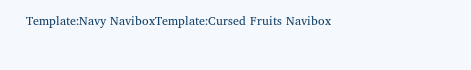Template:Navy NaviboxTemplate:Cursed Fruits Navibox